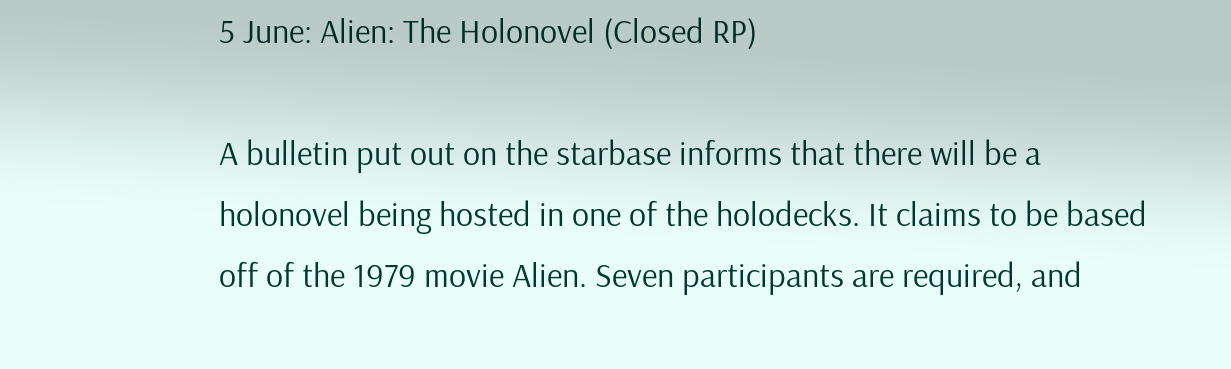5 June: Alien: The Holonovel (Closed RP)

A bulletin put out on the starbase informs that there will be a holonovel being hosted in one of the holodecks. It claims to be based off of the 1979 movie Alien. Seven participants are required, and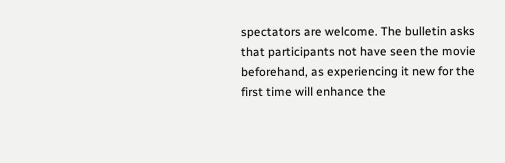spectators are welcome. The bulletin asks that participants not have seen the movie beforehand, as experiencing it new for the first time will enhance the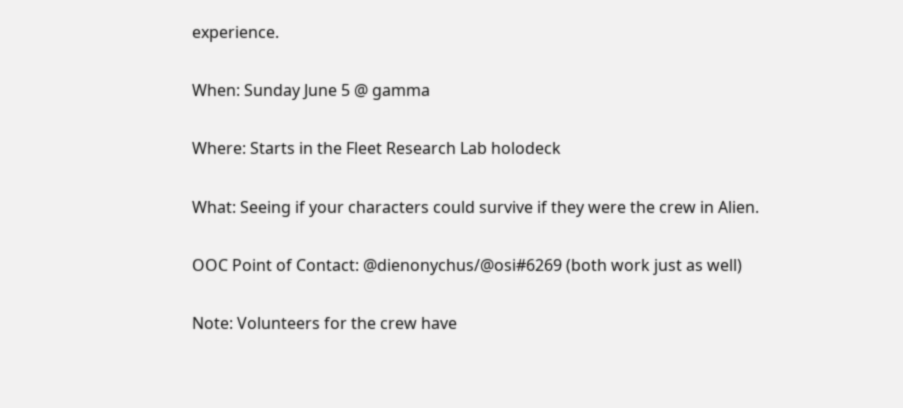experience.

When: Sunday June 5 @ gamma

Where: Starts in the Fleet Research Lab holodeck

What: Seeing if your characters could survive if they were the crew in Alien.

OOC Point of Contact: @dienonychus/@osi#6269 (both work just as well)

Note: Volunteers for the crew have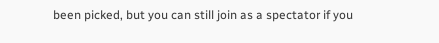been picked, but you can still join as a spectator if you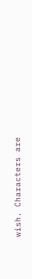wish. Characters are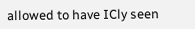allowed to have ICly seen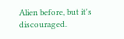Alien before, but it's discouraged.